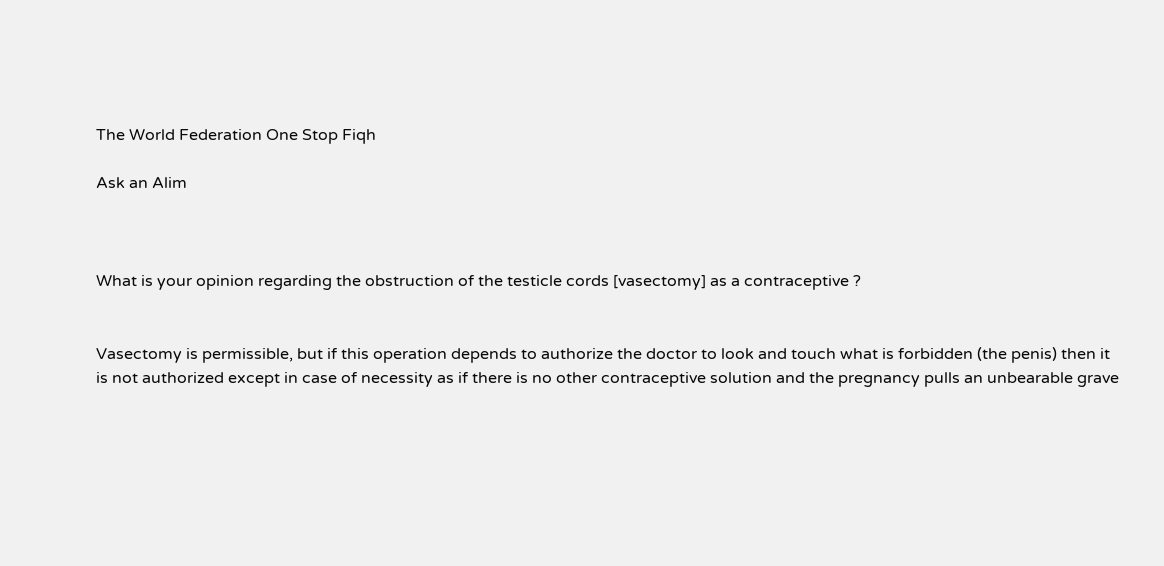The World Federation One Stop Fiqh

Ask an Alim



What is your opinion regarding the obstruction of the testicle cords [vasectomy] as a contraceptive ?


Vasectomy is permissible, but if this operation depends to authorize the doctor to look and touch what is forbidden (the penis) then it is not authorized except in case of necessity as if there is no other contraceptive solution and the pregnancy pulls an unbearable grave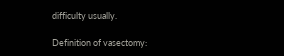difficulty usually.

Definition of vasectomy: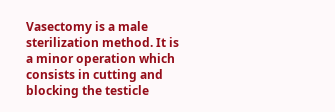Vasectomy is a male sterilization method. It is a minor operation which consists in cutting and blocking the testicle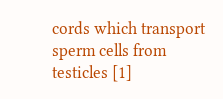cords which transport sperm cells from testicles [1]